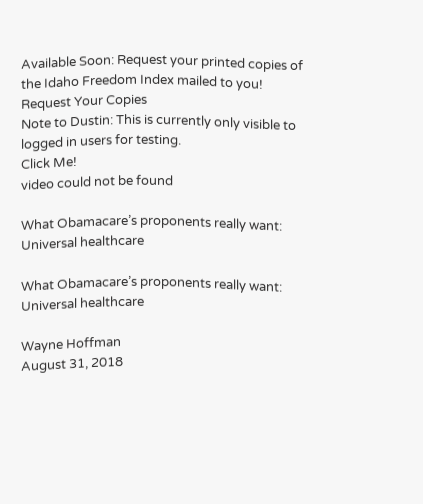Available Soon: Request your printed copies of the Idaho Freedom Index mailed to you!
Request Your Copies
Note to Dustin: This is currently only visible to logged in users for testing.
Click Me!
video could not be found

What Obamacare’s proponents really want: Universal healthcare

What Obamacare’s proponents really want: Universal healthcare

Wayne Hoffman
August 31, 2018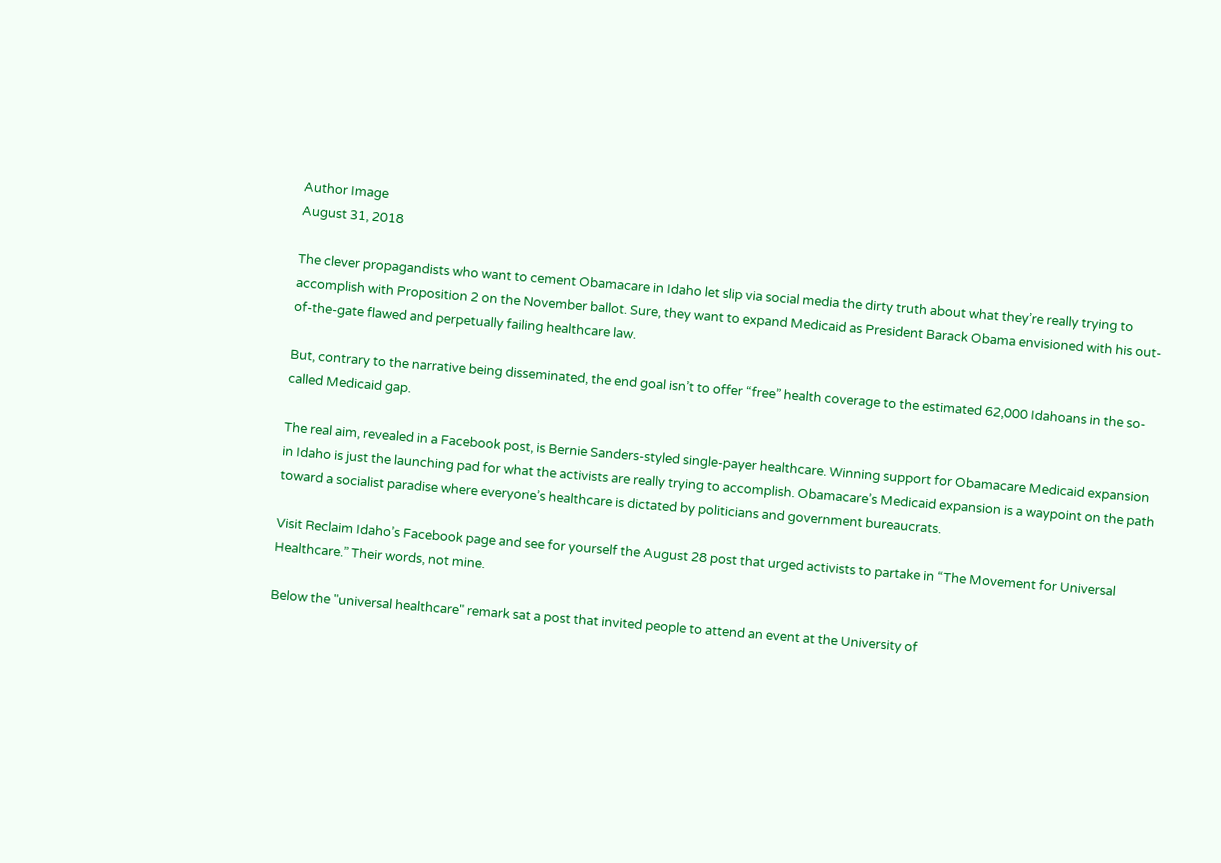Author Image
August 31, 2018

The clever propagandists who want to cement Obamacare in Idaho let slip via social media the dirty truth about what they’re really trying to accomplish with Proposition 2 on the November ballot. Sure, they want to expand Medicaid as President Barack Obama envisioned with his out-of-the-gate flawed and perpetually failing healthcare law.

But, contrary to the narrative being disseminated, the end goal isn’t to offer “free” health coverage to the estimated 62,000 Idahoans in the so-called Medicaid gap.

The real aim, revealed in a Facebook post, is Bernie Sanders-styled single-payer healthcare. Winning support for Obamacare Medicaid expansion in Idaho is just the launching pad for what the activists are really trying to accomplish. Obamacare’s Medicaid expansion is a waypoint on the path toward a socialist paradise where everyone’s healthcare is dictated by politicians and government bureaucrats.

Visit Reclaim Idaho’s Facebook page and see for yourself the August 28 post that urged activists to partake in “The Movement for Universal Healthcare.” Their words, not mine.

Below the "universal healthcare" remark sat a post that invited people to attend an event at the University of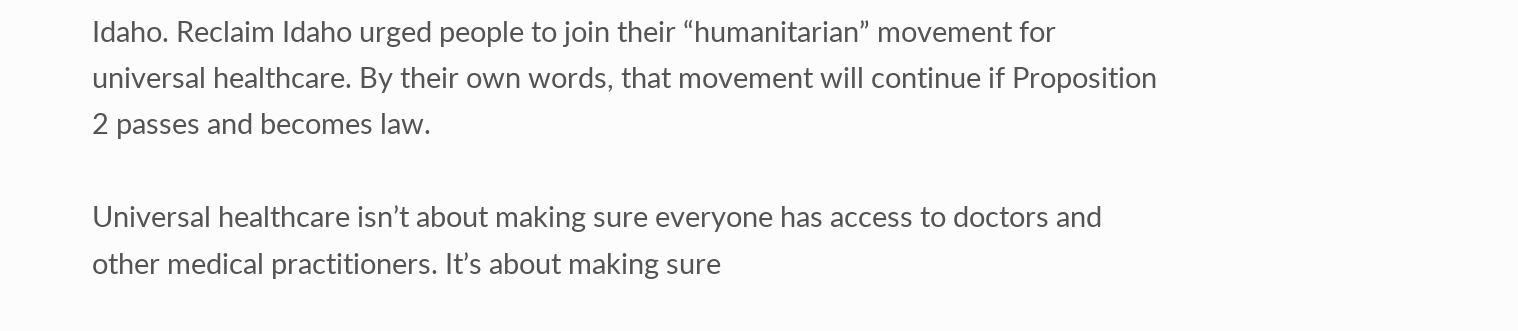Idaho. Reclaim Idaho urged people to join their “humanitarian” movement for universal healthcare. By their own words, that movement will continue if Proposition 2 passes and becomes law.

Universal healthcare isn’t about making sure everyone has access to doctors and other medical practitioners. It’s about making sure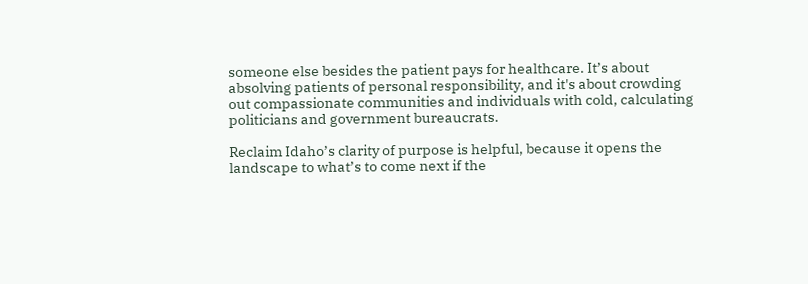someone else besides the patient pays for healthcare. It’s about absolving patients of personal responsibility, and it's about crowding out compassionate communities and individuals with cold, calculating politicians and government bureaucrats.

Reclaim Idaho’s clarity of purpose is helpful, because it opens the landscape to what’s to come next if the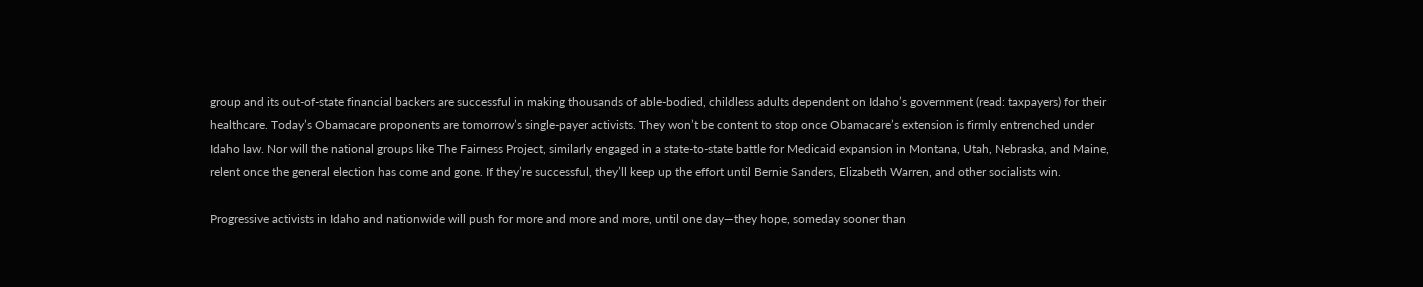group and its out-of-state financial backers are successful in making thousands of able-bodied, childless adults dependent on Idaho’s government (read: taxpayers) for their healthcare. Today’s Obamacare proponents are tomorrow’s single-payer activists. They won’t be content to stop once Obamacare’s extension is firmly entrenched under Idaho law. Nor will the national groups like The Fairness Project, similarly engaged in a state-to-state battle for Medicaid expansion in Montana, Utah, Nebraska, and Maine, relent once the general election has come and gone. If they’re successful, they’ll keep up the effort until Bernie Sanders, Elizabeth Warren, and other socialists win.

Progressive activists in Idaho and nationwide will push for more and more and more, until one day—they hope, someday sooner than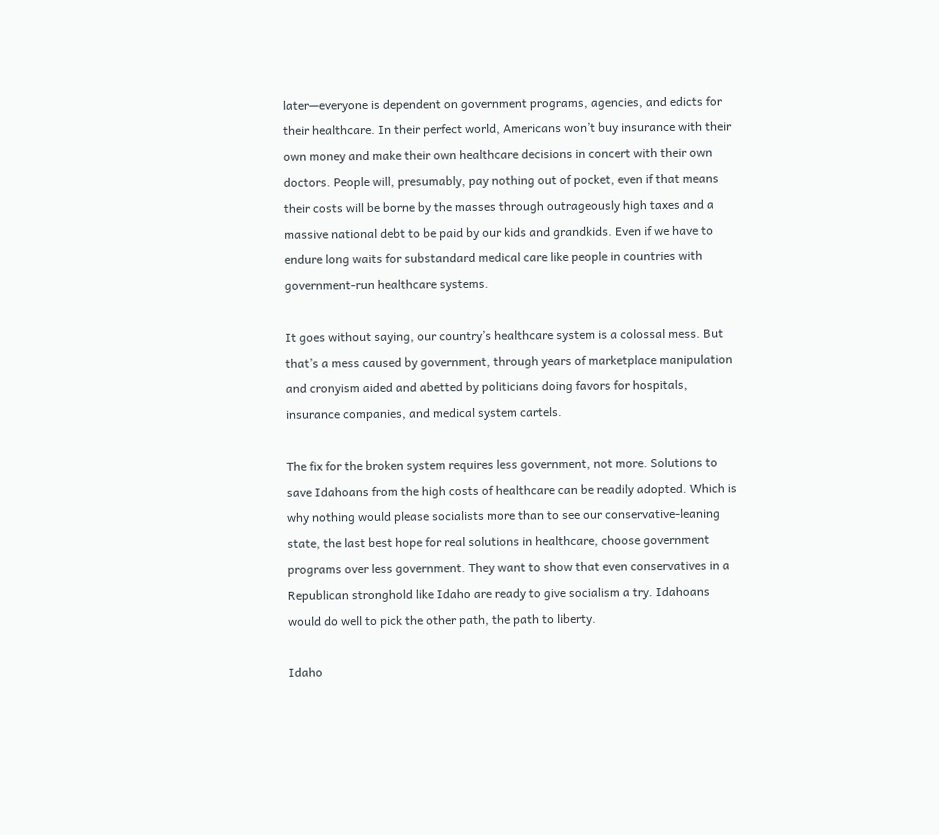later—everyone is dependent on government programs, agencies, and edicts for their healthcare. In their perfect world, Americans won’t buy insurance with their own money and make their own healthcare decisions in concert with their own doctors. People will, presumably, pay nothing out of pocket, even if that means their costs will be borne by the masses through outrageously high taxes and a massive national debt to be paid by our kids and grandkids. Even if we have to endure long waits for substandard medical care like people in countries with government-run healthcare systems.

It goes without saying, our country’s healthcare system is a colossal mess. But that’s a mess caused by government, through years of marketplace manipulation and cronyism aided and abetted by politicians doing favors for hospitals, insurance companies, and medical system cartels.

The fix for the broken system requires less government, not more. Solutions to save Idahoans from the high costs of healthcare can be readily adopted. Which is why nothing would please socialists more than to see our conservative-leaning state, the last best hope for real solutions in healthcare, choose government programs over less government. They want to show that even conservatives in a Republican stronghold like Idaho are ready to give socialism a try. Idahoans would do well to pick the other path, the path to liberty.

Idaho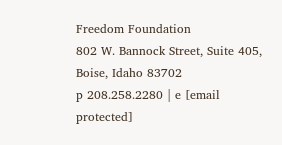Freedom Foundation
802 W. Bannock Street, Suite 405, Boise, Idaho 83702
p 208.258.2280 | e [email protected]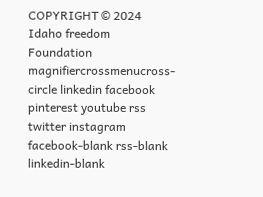COPYRIGHT © 2024 Idaho freedom Foundation
magnifiercrossmenucross-circle linkedin facebook pinterest youtube rss twitter instagram facebook-blank rss-blank linkedin-blank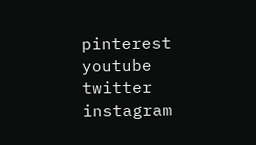pinterest youtube twitter instagram